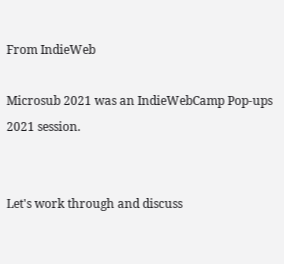From IndieWeb

Microsub 2021 was an IndieWebCamp Pop-ups 2021 session.


Let's work through and discuss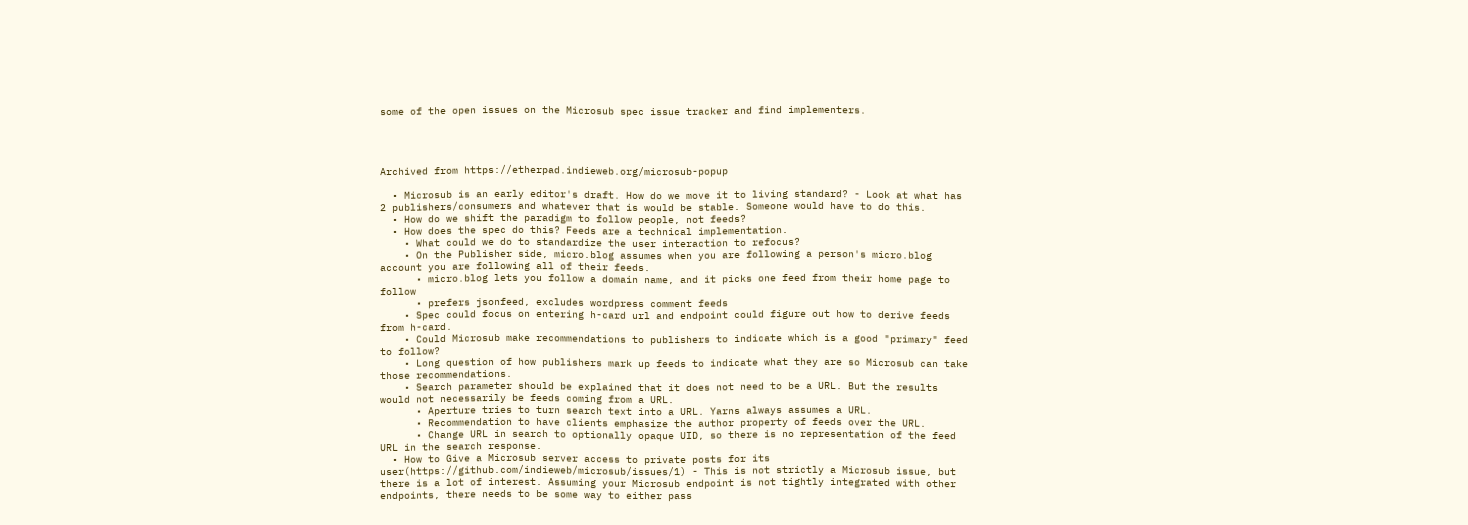some of the open issues on the Microsub spec issue tracker and find implementers.




Archived from https://etherpad.indieweb.org/microsub-popup

  • Microsub is an early editor's draft. How do we move it to living standard? - Look at what has 2 publishers/consumers and whatever that is would be stable. Someone would have to do this.
  • How do we shift the paradigm to follow people, not feeds?
  • How does the spec do this? Feeds are a technical implementation.
    • What could we do to standardize the user interaction to refocus?
    • On the Publisher side, micro.blog assumes when you are following a person's micro.blog account you are following all of their feeds.
      • micro.blog lets you follow a domain name, and it picks one feed from their home page to follow
      • prefers jsonfeed, excludes wordpress comment feeds
    • Spec could focus on entering h-card url and endpoint could figure out how to derive feeds from h-card.
    • Could Microsub make recommendations to publishers to indicate which is a good "primary" feed to follow?
    • Long question of how publishers mark up feeds to indicate what they are so Microsub can take those recommendations.
    • Search parameter should be explained that it does not need to be a URL. But the results would not necessarily be feeds coming from a URL.
      • Aperture tries to turn search text into a URL. Yarns always assumes a URL.
      • Recommendation to have clients emphasize the author property of feeds over the URL.
      • Change URL in search to optionally opaque UID, so there is no representation of the feed URL in the search response.
  • How to Give a Microsub server access to private posts for its user(https://github.com/indieweb/microsub/issues/1) - This is not strictly a Microsub issue, but there is a lot of interest. Assuming your Microsub endpoint is not tightly integrated with other endpoints, there needs to be some way to either pass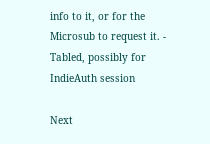info to it, or for the Microsub to request it. - Tabled, possibly for IndieAuth session

Next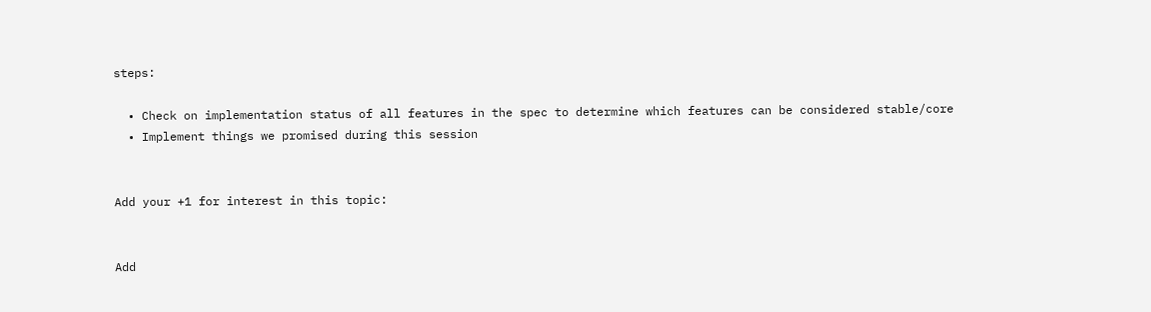steps:

  • Check on implementation status of all features in the spec to determine which features can be considered stable/core
  • Implement things we promised during this session


Add your +1 for interest in this topic:


Add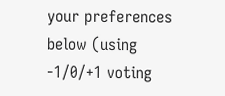your preferences below (using -1/0/+1 voting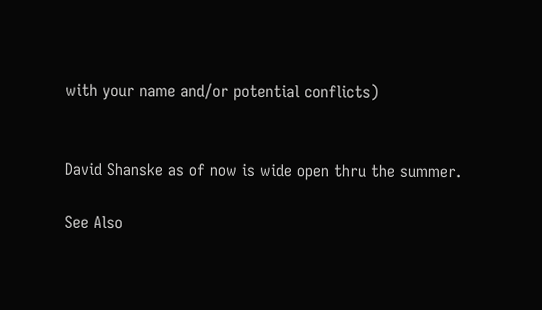with your name and/or potential conflicts)


David Shanske as of now is wide open thru the summer.

See Also